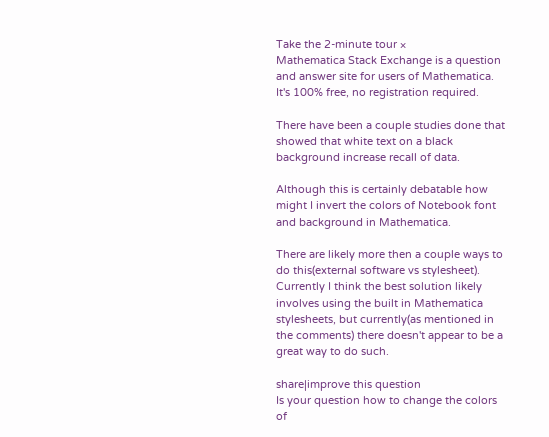Take the 2-minute tour ×
Mathematica Stack Exchange is a question and answer site for users of Mathematica. It's 100% free, no registration required.

There have been a couple studies done that showed that white text on a black background increase recall of data.

Although this is certainly debatable how might I invert the colors of Notebook font and background in Mathematica.

There are likely more then a couple ways to do this(external software vs stylesheet). Currently I think the best solution likely involves using the built in Mathematica stylesheets, but currently(as mentioned in the comments) there doesn't appear to be a great way to do such.

share|improve this question
Is your question how to change the colors of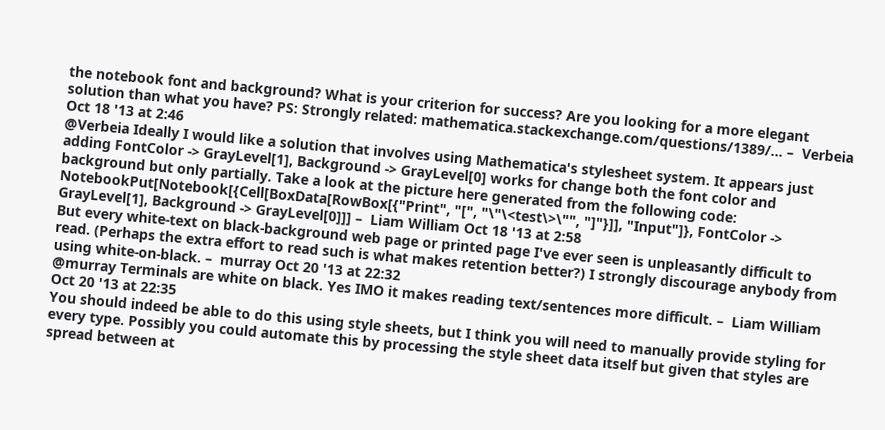the notebook font and background? What is your criterion for success? Are you looking for a more elegant solution than what you have? PS: Strongly related: mathematica.stackexchange.com/questions/1389/… –  Verbeia Oct 18 '13 at 2:46
@Verbeia Ideally I would like a solution that involves using Mathematica's stylesheet system. It appears just adding FontColor -> GrayLevel[1], Background -> GrayLevel[0] works for change both the font color and background but only partially. Take a look at the picture here generated from the following code: NotebookPut[Notebook[{Cell[BoxData[RowBox[{"Print", "[", "\"\<test\>\"", "]"}]], "Input"]}, FontColor -> GrayLevel[1], Background -> GrayLevel[0]]] –  Liam William Oct 18 '13 at 2:58
But every white-text on black-background web page or printed page I've ever seen is unpleasantly difficult to read. (Perhaps the extra effort to read such is what makes retention better?) I strongly discourage anybody from using white-on-black. –  murray Oct 20 '13 at 22:32
@murray Terminals are white on black. Yes IMO it makes reading text/sentences more difficult. –  Liam William Oct 20 '13 at 22:35
You should indeed be able to do this using style sheets, but I think you will need to manually provide styling for every type. Possibly you could automate this by processing the style sheet data itself but given that styles are spread between at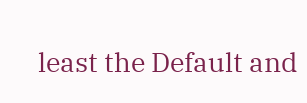least the Default and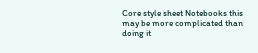Core style sheet Notebooks this may be more complicated than doing it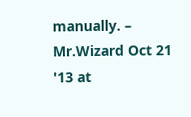manually. –  Mr.Wizard Oct 21 '13 at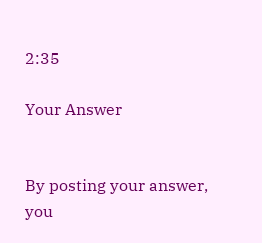2:35

Your Answer


By posting your answer, you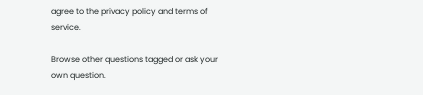agree to the privacy policy and terms of service.

Browse other questions tagged or ask your own question.